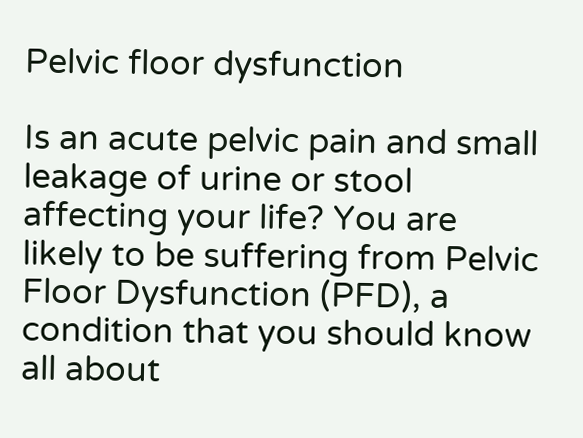Pelvic floor dysfunction

Is an acute pelvic pain and small leakage of urine or stool affecting your life? You are likely to be suffering from Pelvic Floor Dysfunction (PFD), a condition that you should know all about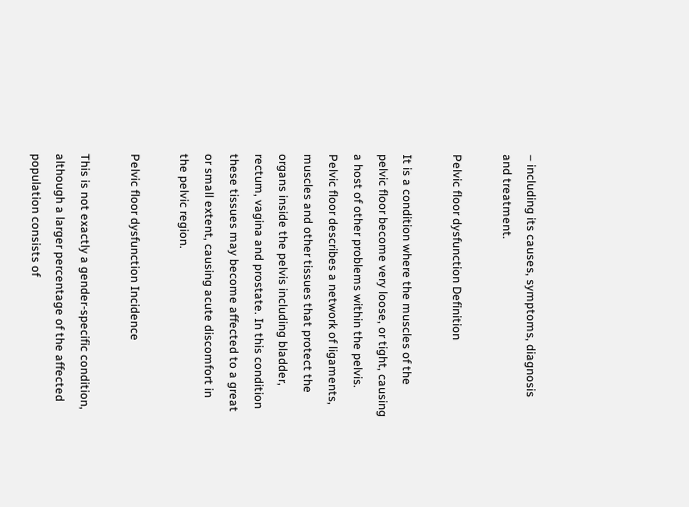– including its causes, symptoms, diagnosis and treatment.

Pelvic floor dysfunction Definition

It is a condition where the muscles of the pelvic floor become very loose, or tight, causing a host of other problems within the pelvis. Pelvic floor describes a network of ligaments, muscles and other tissues that protect the organs inside the pelvis including bladder, rectum, vagina and prostate. In this condition these tissues may become affected to a great or small extent, causing acute discomfort in the pelvic region.

Pelvic floor dysfunction Incidence

This is not exactly a gender-specific condition, although a larger percentage of the affected population consists of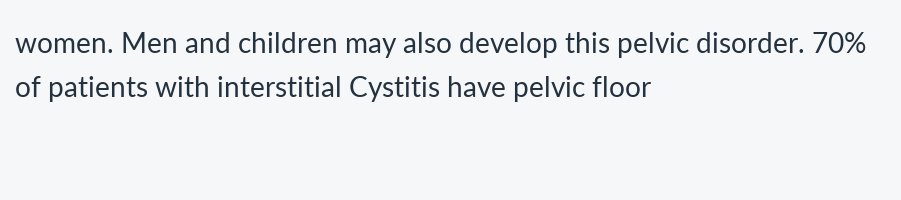women. Men and children may also develop this pelvic disorder. 70% of patients with interstitial Cystitis have pelvic floor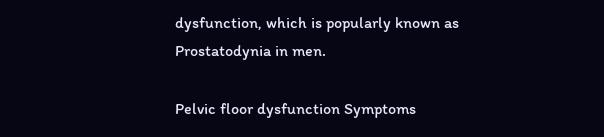dysfunction, which is popularly known as Prostatodynia in men.

Pelvic floor dysfunction Symptoms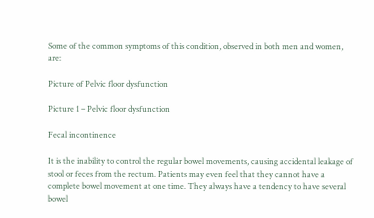Some of the common symptoms of this condition, observed in both men and women, are:

Picture of Pelvic floor dysfunction

Picture 1 – Pelvic floor dysfunction

Fecal incontinence

It is the inability to control the regular bowel movements, causing accidental leakage of stool or feces from the rectum. Patients may even feel that they cannot have a complete bowel movement at one time. They always have a tendency to have several bowel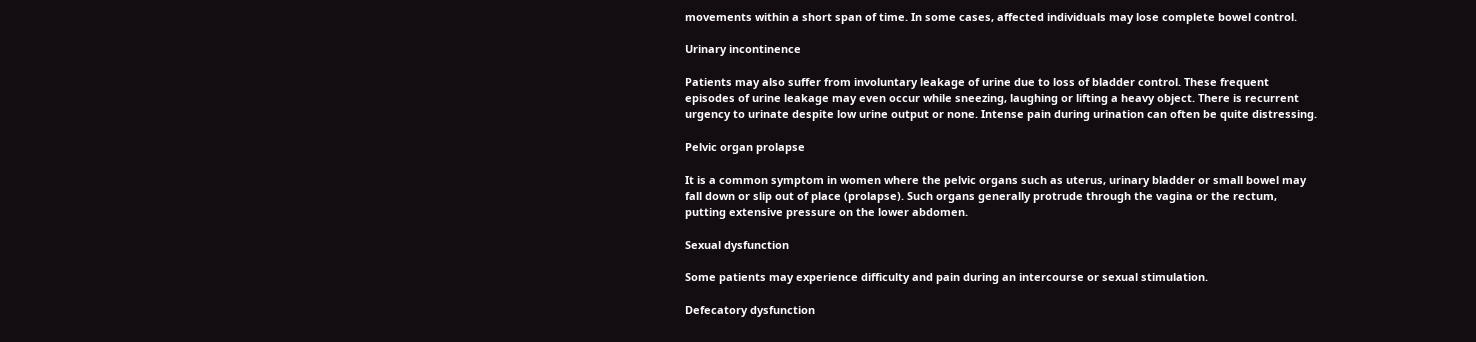movements within a short span of time. In some cases, affected individuals may lose complete bowel control.

Urinary incontinence

Patients may also suffer from involuntary leakage of urine due to loss of bladder control. These frequent episodes of urine leakage may even occur while sneezing, laughing or lifting a heavy object. There is recurrent urgency to urinate despite low urine output or none. Intense pain during urination can often be quite distressing.

Pelvic organ prolapse

It is a common symptom in women where the pelvic organs such as uterus, urinary bladder or small bowel may fall down or slip out of place (prolapse). Such organs generally protrude through the vagina or the rectum, putting extensive pressure on the lower abdomen.

Sexual dysfunction

Some patients may experience difficulty and pain during an intercourse or sexual stimulation.

Defecatory dysfunction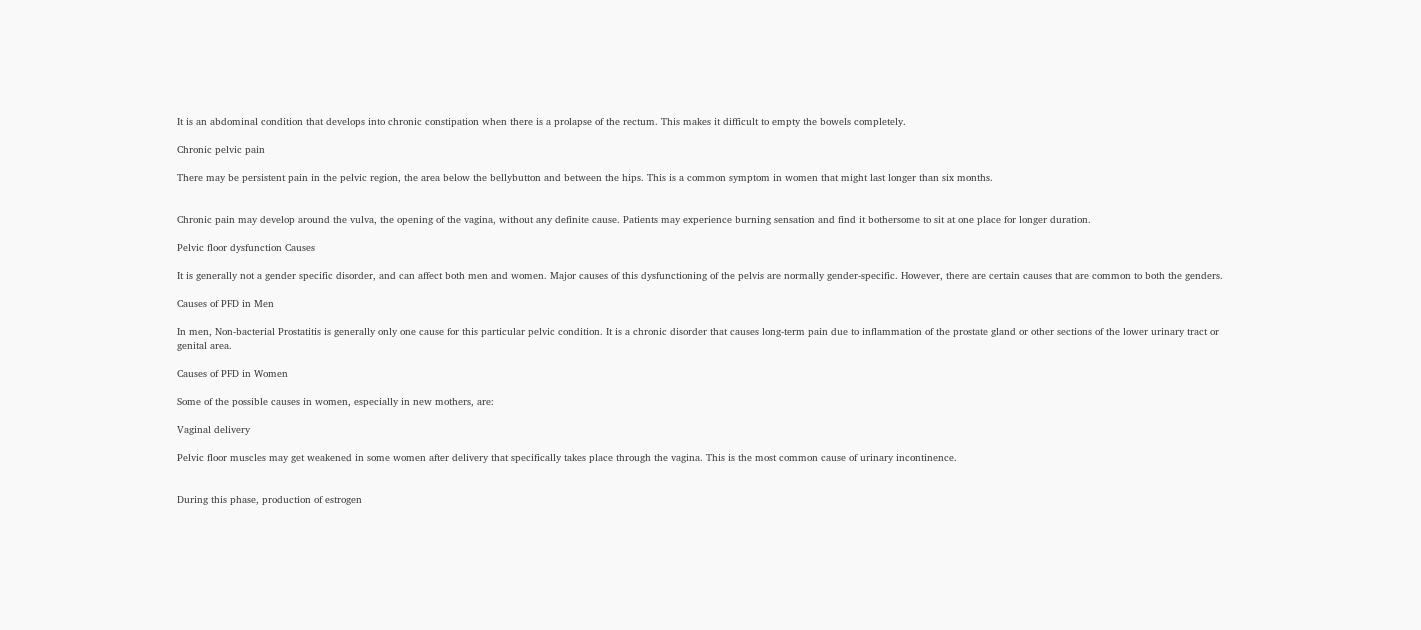It is an abdominal condition that develops into chronic constipation when there is a prolapse of the rectum. This makes it difficult to empty the bowels completely.

Chronic pelvic pain

There may be persistent pain in the pelvic region, the area below the bellybutton and between the hips. This is a common symptom in women that might last longer than six months.


Chronic pain may develop around the vulva, the opening of the vagina, without any definite cause. Patients may experience burning sensation and find it bothersome to sit at one place for longer duration.

Pelvic floor dysfunction Causes

It is generally not a gender specific disorder, and can affect both men and women. Major causes of this dysfunctioning of the pelvis are normally gender-specific. However, there are certain causes that are common to both the genders.

Causes of PFD in Men

In men, Non-bacterial Prostatitis is generally only one cause for this particular pelvic condition. It is a chronic disorder that causes long-term pain due to inflammation of the prostate gland or other sections of the lower urinary tract or genital area.

Causes of PFD in Women

Some of the possible causes in women, especially in new mothers, are:

Vaginal delivery

Pelvic floor muscles may get weakened in some women after delivery that specifically takes place through the vagina. This is the most common cause of urinary incontinence.


During this phase, production of estrogen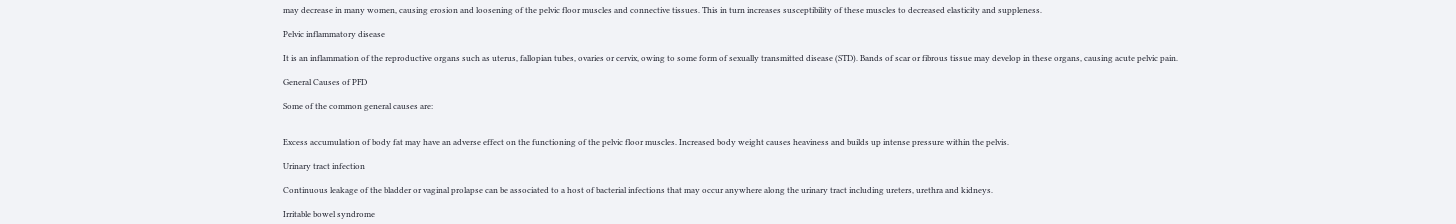may decrease in many women, causing erosion and loosening of the pelvic floor muscles and connective tissues. This in turn increases susceptibility of these muscles to decreased elasticity and suppleness.

Pelvic inflammatory disease

It is an inflammation of the reproductive organs such as uterus, fallopian tubes, ovaries or cervix, owing to some form of sexually transmitted disease (STD). Bands of scar or fibrous tissue may develop in these organs, causing acute pelvic pain.

General Causes of PFD

Some of the common general causes are:


Excess accumulation of body fat may have an adverse effect on the functioning of the pelvic floor muscles. Increased body weight causes heaviness and builds up intense pressure within the pelvis.

Urinary tract infection

Continuous leakage of the bladder or vaginal prolapse can be associated to a host of bacterial infections that may occur anywhere along the urinary tract including ureters, urethra and kidneys.

Irritable bowel syndrome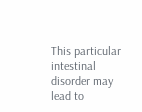This particular intestinal disorder may lead to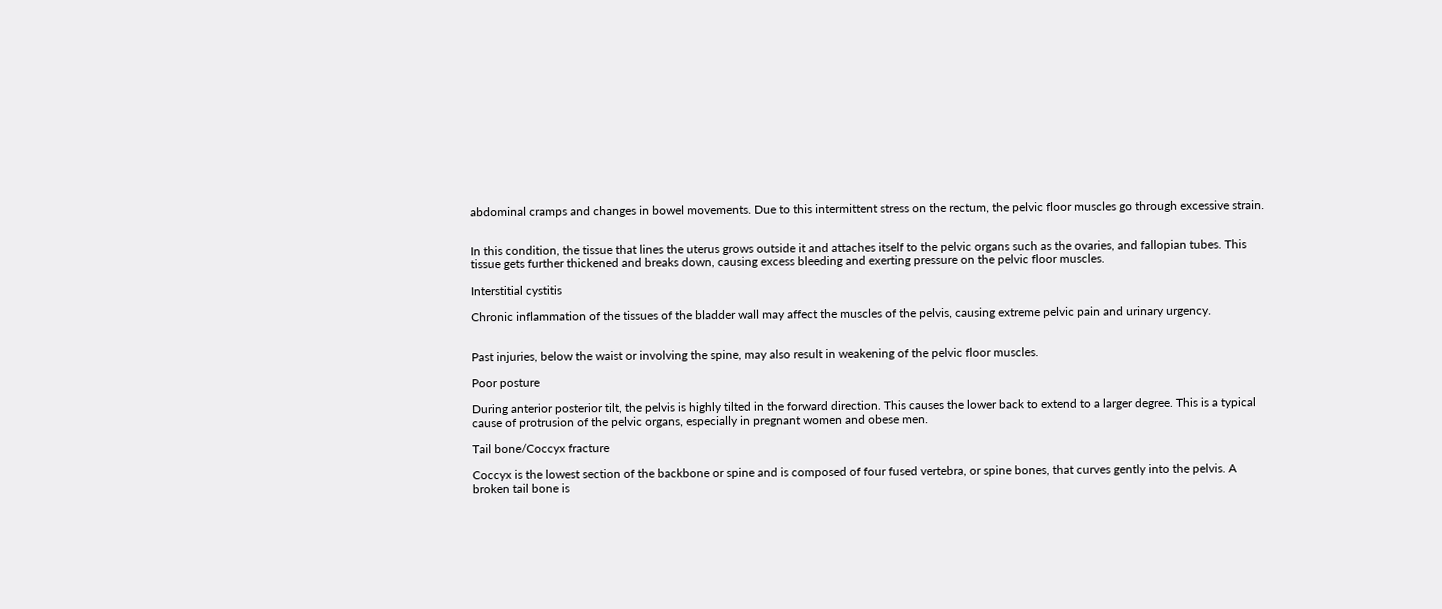abdominal cramps and changes in bowel movements. Due to this intermittent stress on the rectum, the pelvic floor muscles go through excessive strain.


In this condition, the tissue that lines the uterus grows outside it and attaches itself to the pelvic organs such as the ovaries, and fallopian tubes. This tissue gets further thickened and breaks down, causing excess bleeding and exerting pressure on the pelvic floor muscles.

Interstitial cystitis

Chronic inflammation of the tissues of the bladder wall may affect the muscles of the pelvis, causing extreme pelvic pain and urinary urgency.


Past injuries, below the waist or involving the spine, may also result in weakening of the pelvic floor muscles.

Poor posture

During anterior posterior tilt, the pelvis is highly tilted in the forward direction. This causes the lower back to extend to a larger degree. This is a typical cause of protrusion of the pelvic organs, especially in pregnant women and obese men.

Tail bone/Coccyx fracture

Coccyx is the lowest section of the backbone or spine and is composed of four fused vertebra, or spine bones, that curves gently into the pelvis. A broken tail bone is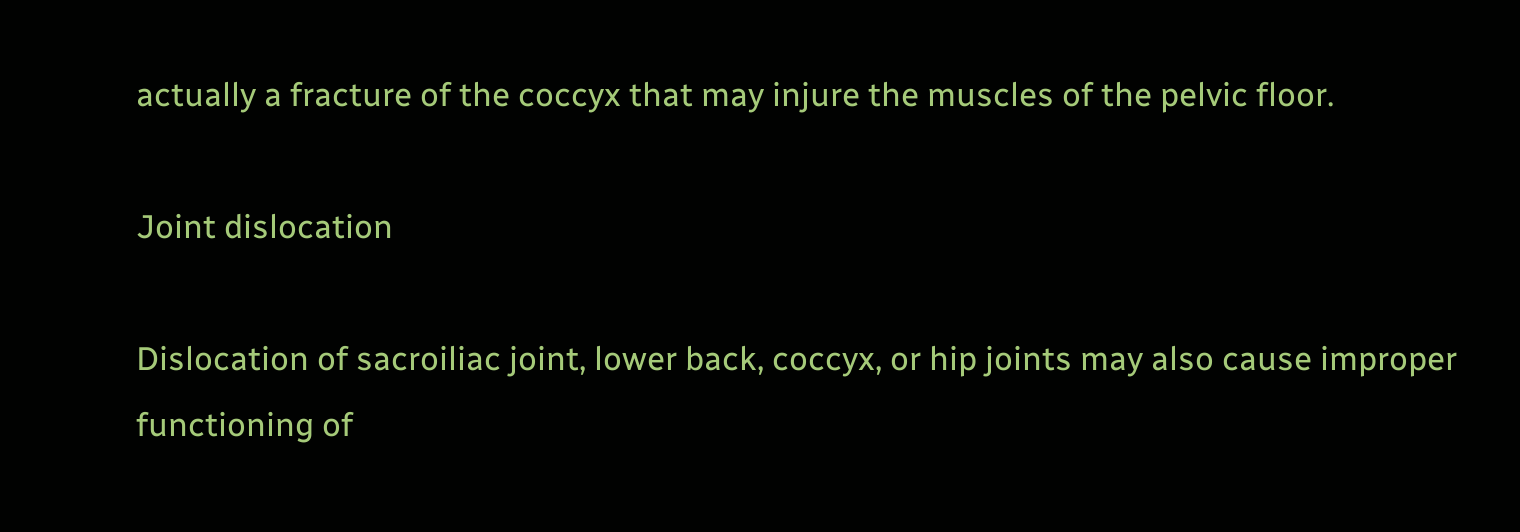actually a fracture of the coccyx that may injure the muscles of the pelvic floor.

Joint dislocation

Dislocation of sacroiliac joint, lower back, coccyx, or hip joints may also cause improper functioning of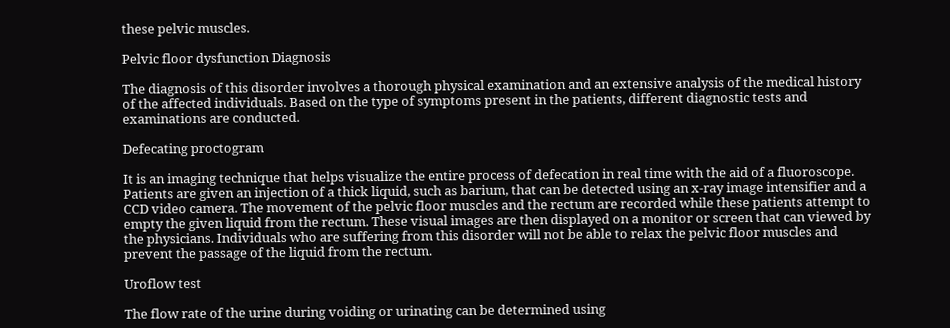these pelvic muscles.

Pelvic floor dysfunction Diagnosis

The diagnosis of this disorder involves a thorough physical examination and an extensive analysis of the medical history of the affected individuals. Based on the type of symptoms present in the patients, different diagnostic tests and examinations are conducted.

Defecating proctogram

It is an imaging technique that helps visualize the entire process of defecation in real time with the aid of a fluoroscope. Patients are given an injection of a thick liquid, such as barium, that can be detected using an x-ray image intensifier and a CCD video camera. The movement of the pelvic floor muscles and the rectum are recorded while these patients attempt to empty the given liquid from the rectum. These visual images are then displayed on a monitor or screen that can viewed by the physicians. Individuals who are suffering from this disorder will not be able to relax the pelvic floor muscles and prevent the passage of the liquid from the rectum.

Uroflow test

The flow rate of the urine during voiding or urinating can be determined using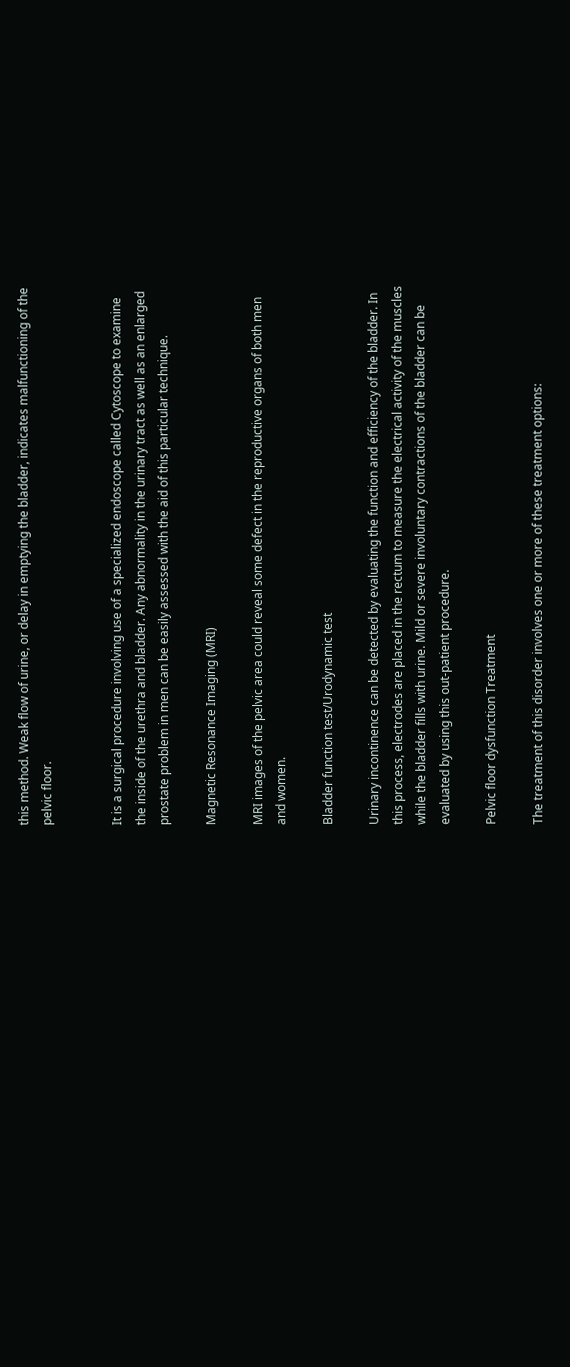this method. Weak flow of urine, or delay in emptying the bladder, indicates malfunctioning of the pelvic floor.


It is a surgical procedure involving use of a specialized endoscope called Cytoscope to examine the inside of the urethra and bladder. Any abnormality in the urinary tract as well as an enlarged prostate problem in men can be easily assessed with the aid of this particular technique.

Magnetic Resonance Imaging (MRI)

MRI images of the pelvic area could reveal some defect in the reproductive organs of both men and women.

Bladder function test/Urodynamic test

Urinary incontinence can be detected by evaluating the function and efficiency of the bladder. In this process, electrodes are placed in the rectum to measure the electrical activity of the muscles while the bladder fills with urine. Mild or severe involuntary contractions of the bladder can be evaluated by using this out-patient procedure.

Pelvic floor dysfunction Treatment

The treatment of this disorder involves one or more of these treatment options: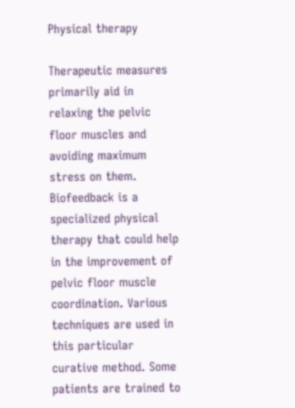Physical therapy

Therapeutic measures primarily aid in relaxing the pelvic floor muscles and avoiding maximum stress on them. Biofeedback is a specialized physical therapy that could help in the improvement of pelvic floor muscle coordination. Various techniques are used in this particular curative method. Some patients are trained to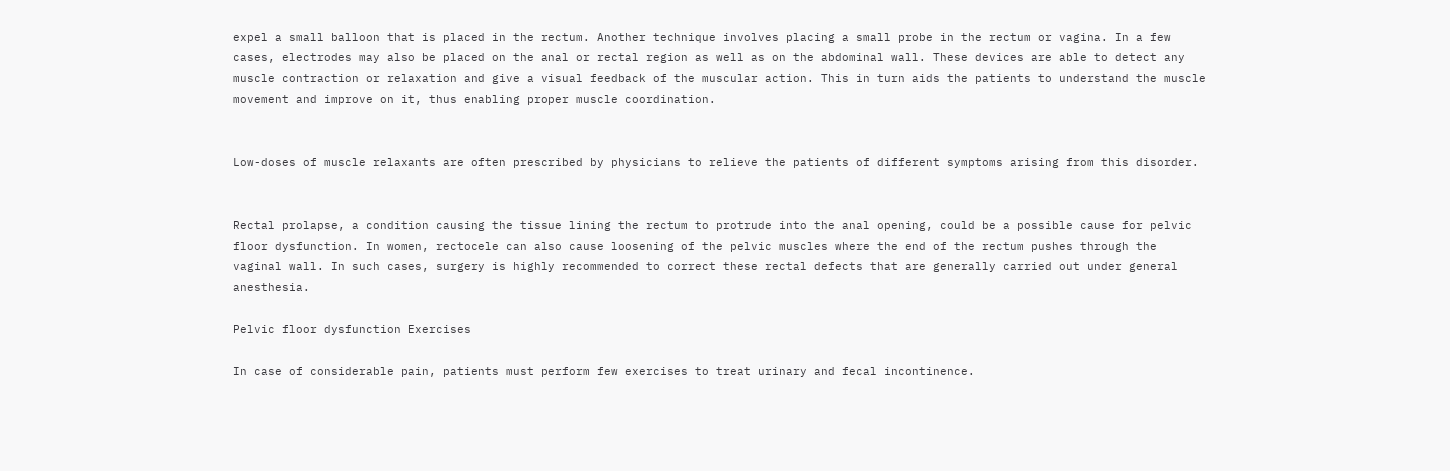expel a small balloon that is placed in the rectum. Another technique involves placing a small probe in the rectum or vagina. In a few cases, electrodes may also be placed on the anal or rectal region as well as on the abdominal wall. These devices are able to detect any muscle contraction or relaxation and give a visual feedback of the muscular action. This in turn aids the patients to understand the muscle movement and improve on it, thus enabling proper muscle coordination.


Low-doses of muscle relaxants are often prescribed by physicians to relieve the patients of different symptoms arising from this disorder.


Rectal prolapse, a condition causing the tissue lining the rectum to protrude into the anal opening, could be a possible cause for pelvic floor dysfunction. In women, rectocele can also cause loosening of the pelvic muscles where the end of the rectum pushes through the vaginal wall. In such cases, surgery is highly recommended to correct these rectal defects that are generally carried out under general anesthesia.

Pelvic floor dysfunction Exercises

In case of considerable pain, patients must perform few exercises to treat urinary and fecal incontinence.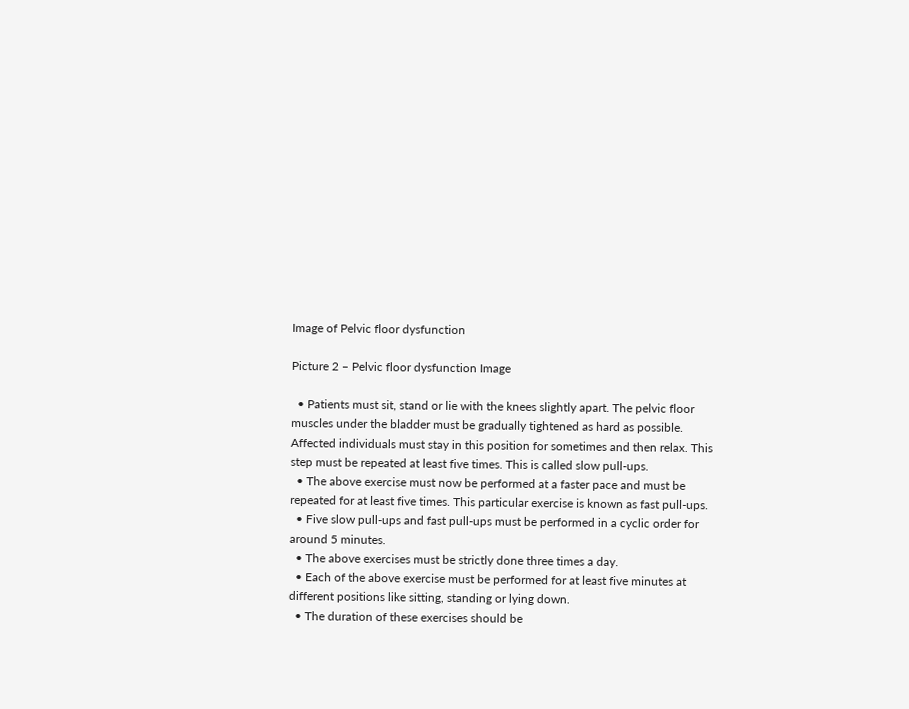Image of Pelvic floor dysfunction

Picture 2 – Pelvic floor dysfunction Image

  • Patients must sit, stand or lie with the knees slightly apart. The pelvic floor muscles under the bladder must be gradually tightened as hard as possible. Affected individuals must stay in this position for sometimes and then relax. This step must be repeated at least five times. This is called slow pull-ups.
  • The above exercise must now be performed at a faster pace and must be repeated for at least five times. This particular exercise is known as fast pull-ups.
  • Five slow pull-ups and fast pull-ups must be performed in a cyclic order for around 5 minutes.
  • The above exercises must be strictly done three times a day.
  • Each of the above exercise must be performed for at least five minutes at different positions like sitting, standing or lying down.
  • The duration of these exercises should be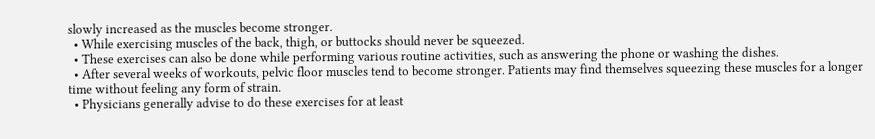slowly increased as the muscles become stronger.
  • While exercising muscles of the back, thigh, or buttocks should never be squeezed.
  • These exercises can also be done while performing various routine activities, such as answering the phone or washing the dishes.
  • After several weeks of workouts, pelvic floor muscles tend to become stronger. Patients may find themselves squeezing these muscles for a longer time without feeling any form of strain.
  • Physicians generally advise to do these exercises for at least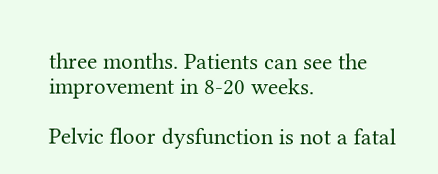three months. Patients can see the improvement in 8-20 weeks.

Pelvic floor dysfunction is not a fatal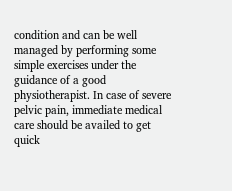condition and can be well managed by performing some simple exercises under the guidance of a good physiotherapist. In case of severe pelvic pain, immediate medical care should be availed to get quick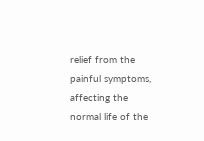relief from the painful symptoms, affecting the normal life of the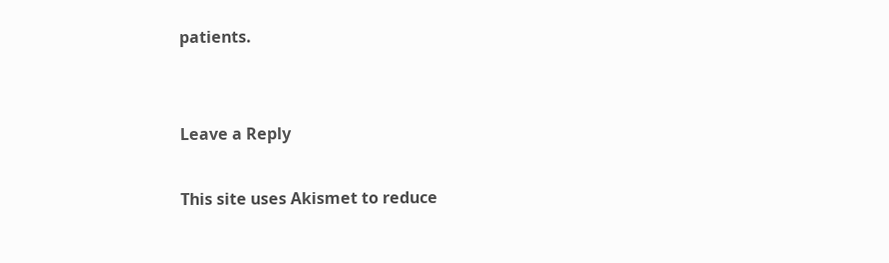patients.


Leave a Reply

This site uses Akismet to reduce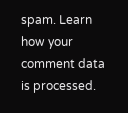spam. Learn how your comment data is processed.